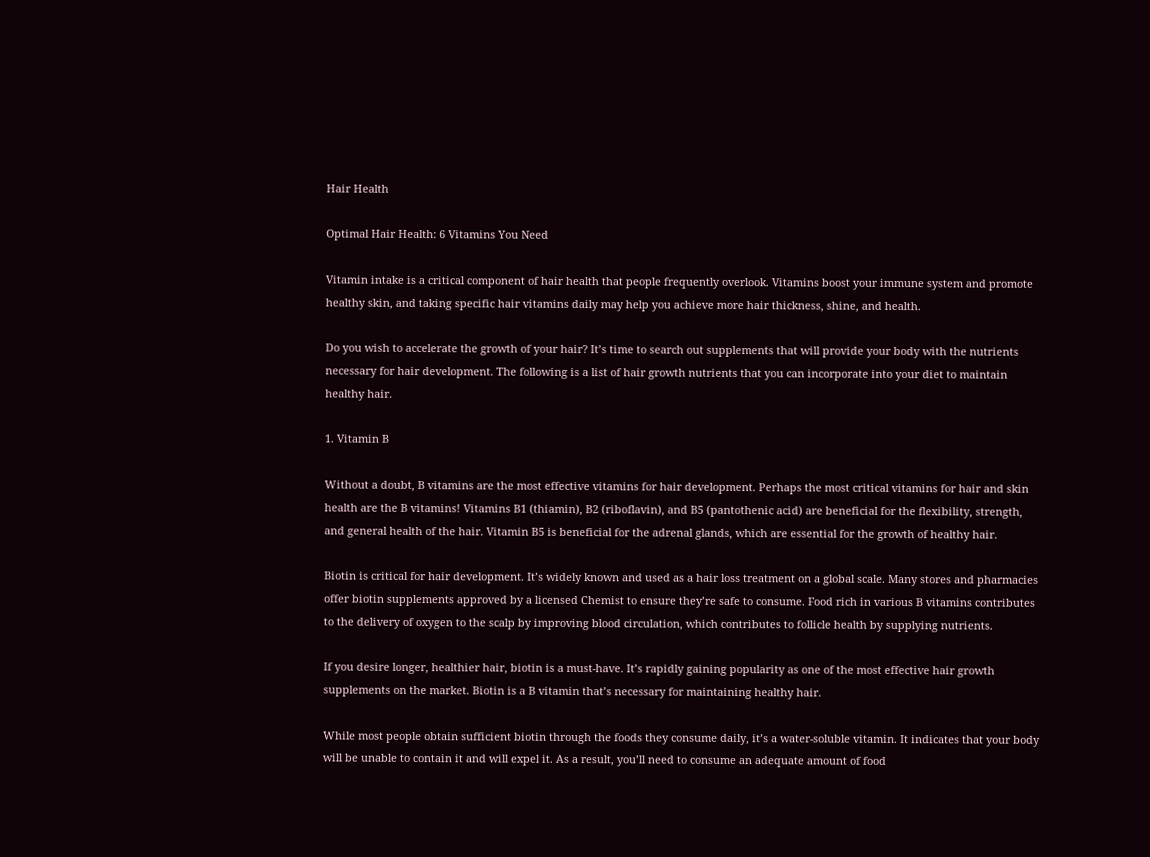Hair Health

Optimal Hair Health: 6 Vitamins You Need

Vitamin intake is a critical component of hair health that people frequently overlook. Vitamins boost your immune system and promote healthy skin, and taking specific hair vitamins daily may help you achieve more hair thickness, shine, and health.

Do you wish to accelerate the growth of your hair? It’s time to search out supplements that will provide your body with the nutrients necessary for hair development. The following is a list of hair growth nutrients that you can incorporate into your diet to maintain healthy hair.

1. Vitamin B

Without a doubt, B vitamins are the most effective vitamins for hair development. Perhaps the most critical vitamins for hair and skin health are the B vitamins! Vitamins B1 (thiamin), B2 (riboflavin), and B5 (pantothenic acid) are beneficial for the flexibility, strength, and general health of the hair. Vitamin B5 is beneficial for the adrenal glands, which are essential for the growth of healthy hair.

Biotin is critical for hair development. It’s widely known and used as a hair loss treatment on a global scale. Many stores and pharmacies offer biotin supplements approved by a licensed Chemist to ensure they’re safe to consume. Food rich in various B vitamins contributes to the delivery of oxygen to the scalp by improving blood circulation, which contributes to follicle health by supplying nutrients.

If you desire longer, healthier hair, biotin is a must-have. It’s rapidly gaining popularity as one of the most effective hair growth supplements on the market. Biotin is a B vitamin that’s necessary for maintaining healthy hair.

While most people obtain sufficient biotin through the foods they consume daily, it’s a water-soluble vitamin. It indicates that your body will be unable to contain it and will expel it. As a result, you’ll need to consume an adequate amount of food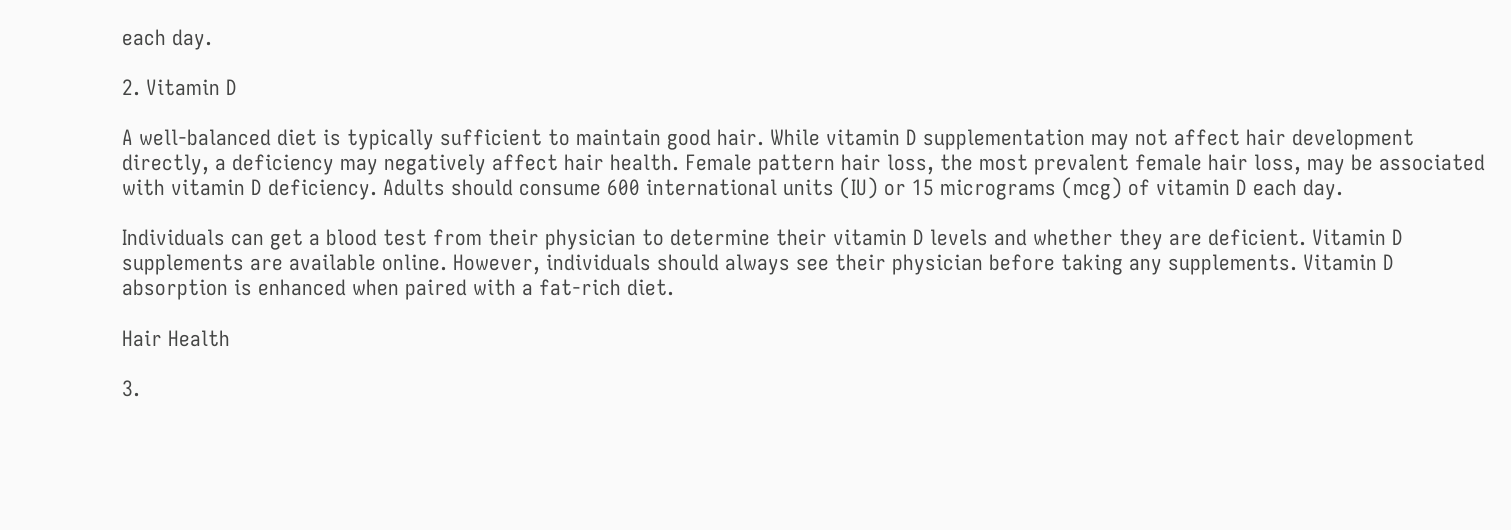each day.

2. Vitamin D

A well-balanced diet is typically sufficient to maintain good hair. While vitamin D supplementation may not affect hair development directly, a deficiency may negatively affect hair health. Female pattern hair loss, the most prevalent female hair loss, may be associated with vitamin D deficiency. Adults should consume 600 international units (IU) or 15 micrograms (mcg) of vitamin D each day.

Individuals can get a blood test from their physician to determine their vitamin D levels and whether they are deficient. Vitamin D supplements are available online. However, individuals should always see their physician before taking any supplements. Vitamin D absorption is enhanced when paired with a fat-rich diet.

Hair Health

3.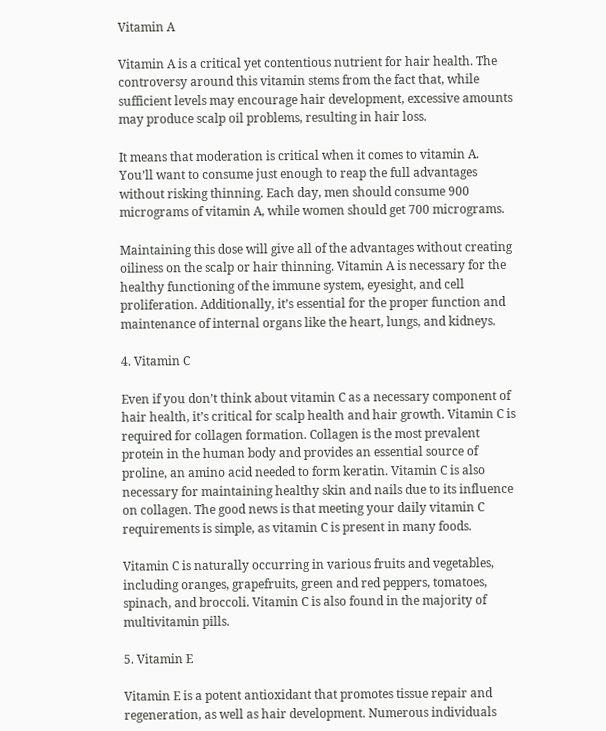Vitamin A

Vitamin A is a critical yet contentious nutrient for hair health. The controversy around this vitamin stems from the fact that, while sufficient levels may encourage hair development, excessive amounts may produce scalp oil problems, resulting in hair loss.

It means that moderation is critical when it comes to vitamin A. You’ll want to consume just enough to reap the full advantages without risking thinning. Each day, men should consume 900 micrograms of vitamin A, while women should get 700 micrograms.

Maintaining this dose will give all of the advantages without creating oiliness on the scalp or hair thinning. Vitamin A is necessary for the healthy functioning of the immune system, eyesight, and cell proliferation. Additionally, it’s essential for the proper function and maintenance of internal organs like the heart, lungs, and kidneys.

4. Vitamin C

Even if you don’t think about vitamin C as a necessary component of hair health, it’s critical for scalp health and hair growth. Vitamin C is required for collagen formation. Collagen is the most prevalent protein in the human body and provides an essential source of proline, an amino acid needed to form keratin. Vitamin C is also necessary for maintaining healthy skin and nails due to its influence on collagen. The good news is that meeting your daily vitamin C requirements is simple, as vitamin C is present in many foods.

Vitamin C is naturally occurring in various fruits and vegetables, including oranges, grapefruits, green and red peppers, tomatoes, spinach, and broccoli. Vitamin C is also found in the majority of multivitamin pills.

5. Vitamin E

Vitamin E is a potent antioxidant that promotes tissue repair and regeneration, as well as hair development. Numerous individuals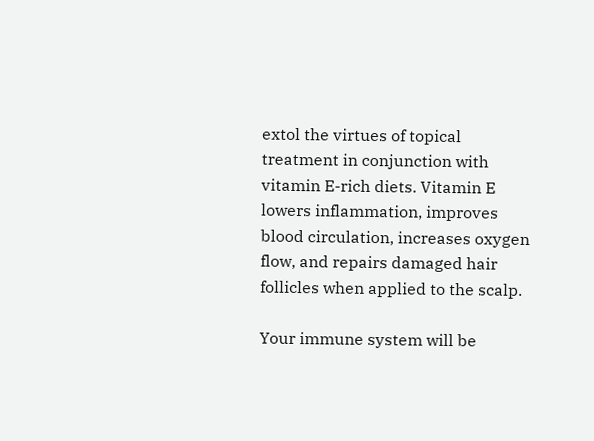extol the virtues of topical treatment in conjunction with vitamin E-rich diets. Vitamin E lowers inflammation, improves blood circulation, increases oxygen flow, and repairs damaged hair follicles when applied to the scalp.

Your immune system will be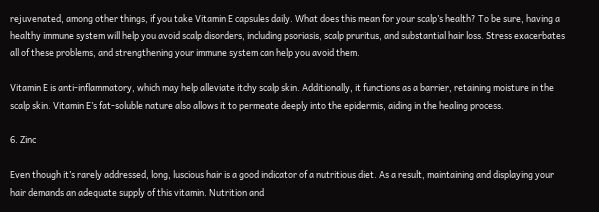rejuvenated, among other things, if you take Vitamin E capsules daily. What does this mean for your scalp’s health? To be sure, having a healthy immune system will help you avoid scalp disorders, including psoriasis, scalp pruritus, and substantial hair loss. Stress exacerbates all of these problems, and strengthening your immune system can help you avoid them.

Vitamin E is anti-inflammatory, which may help alleviate itchy scalp skin. Additionally, it functions as a barrier, retaining moisture in the scalp skin. Vitamin E’s fat-soluble nature also allows it to permeate deeply into the epidermis, aiding in the healing process.

6. Zinc

Even though it’s rarely addressed, long, luscious hair is a good indicator of a nutritious diet. As a result, maintaining and displaying your hair demands an adequate supply of this vitamin. Nutrition and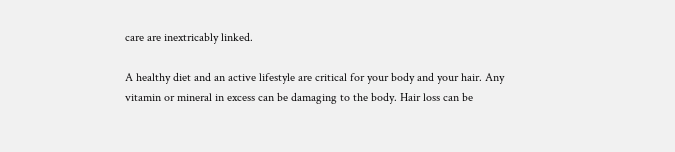care are inextricably linked.

A healthy diet and an active lifestyle are critical for your body and your hair. Any vitamin or mineral in excess can be damaging to the body. Hair loss can be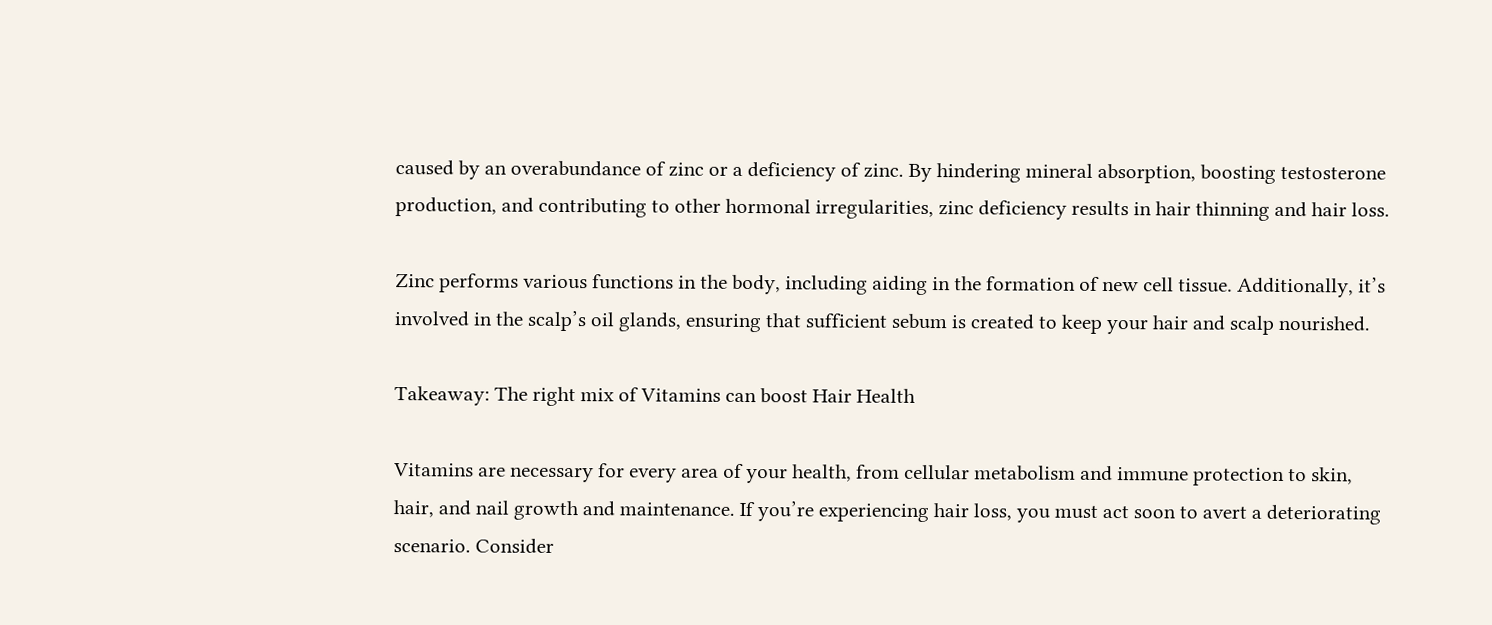caused by an overabundance of zinc or a deficiency of zinc. By hindering mineral absorption, boosting testosterone production, and contributing to other hormonal irregularities, zinc deficiency results in hair thinning and hair loss.

Zinc performs various functions in the body, including aiding in the formation of new cell tissue. Additionally, it’s involved in the scalp’s oil glands, ensuring that sufficient sebum is created to keep your hair and scalp nourished.

Takeaway: The right mix of Vitamins can boost Hair Health

Vitamins are necessary for every area of your health, from cellular metabolism and immune protection to skin, hair, and nail growth and maintenance. If you’re experiencing hair loss, you must act soon to avert a deteriorating scenario. Consider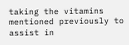taking the vitamins mentioned previously to assist in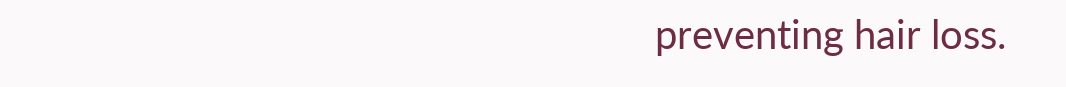preventing hair loss.